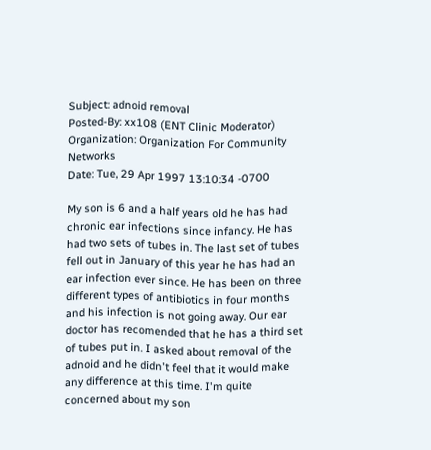Subject: adnoid removal
Posted-By: xx108 (ENT Clinic Moderator)
Organization: Organization For Community Networks
Date: Tue, 29 Apr 1997 13:10:34 -0700

My son is 6 and a half years old he has had chronic ear infections since infancy. He has had two sets of tubes in. The last set of tubes fell out in January of this year he has had an ear infection ever since. He has been on three different types of antibiotics in four months and his infection is not going away. Our ear doctor has recomended that he has a third set of tubes put in. I asked about removal of the adnoid and he didn't feel that it would make any difference at this time. I'm quite concerned about my son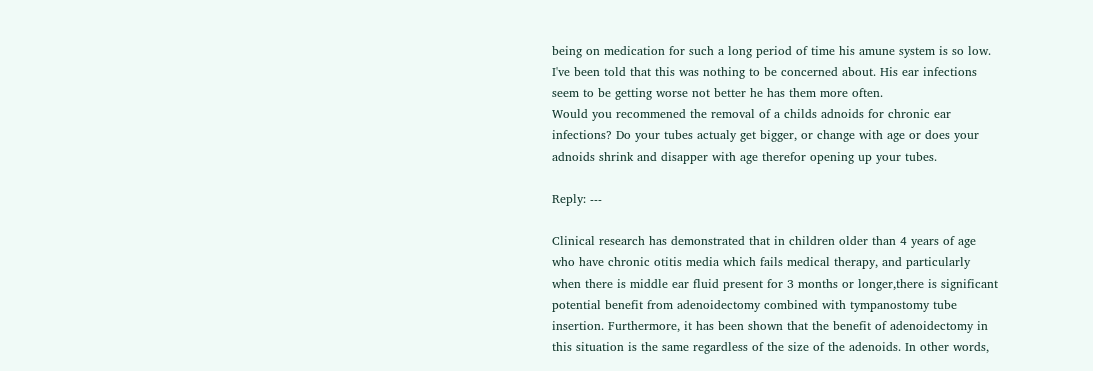being on medication for such a long period of time his amune system is so low. I've been told that this was nothing to be concerned about. His ear infections seem to be getting worse not better he has them more often.
Would you recommened the removal of a childs adnoids for chronic ear infections? Do your tubes actualy get bigger, or change with age or does your adnoids shrink and disapper with age therefor opening up your tubes.

Reply: ---

Clinical research has demonstrated that in children older than 4 years of age who have chronic otitis media which fails medical therapy, and particularly when there is middle ear fluid present for 3 months or longer,there is significant potential benefit from adenoidectomy combined with tympanostomy tube insertion. Furthermore, it has been shown that the benefit of adenoidectomy in this situation is the same regardless of the size of the adenoids. In other words,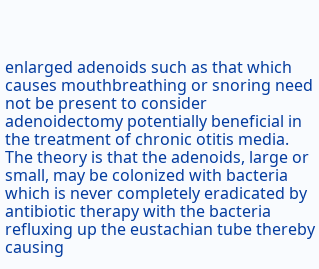enlarged adenoids such as that which causes mouthbreathing or snoring need not be present to consider adenoidectomy potentially beneficial in the treatment of chronic otitis media. The theory is that the adenoids, large or small, may be colonized with bacteria which is never completely eradicated by antibiotic therapy with the bacteria refluxing up the eustachian tube thereby causing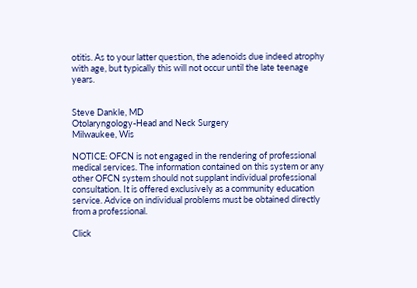otitis. As to your latter question, the adenoids due indeed atrophy with age, but typically this will not occur until the late teenage years.


Steve Dankle, MD
Otolaryngology-Head and Neck Surgery
Milwaukee, Wis

NOTICE: OFCN is not engaged in the rendering of professional medical services. The information contained on this system or any other OFCN system should not supplant individual professional consultation. It is offered exclusively as a community education service. Advice on individual problems must be obtained directly from a professional.

Click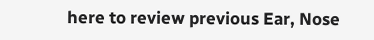here to review previous Ear, Nose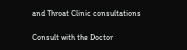and Throat Clinic consultations

Consult with the Doctor